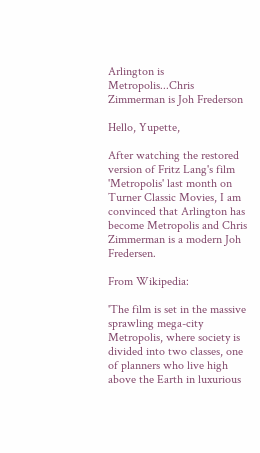Arlington is Metropolis...Chris Zimmerman is Joh Frederson

Hello, Yupette,

After watching the restored version of Fritz Lang's film 'Metropolis' last month on Turner Classic Movies, I am convinced that Arlington has become Metropolis and Chris Zimmerman is a modern Joh Fredersen.

From Wikipedia:

'The film is set in the massive sprawling mega-city Metropolis, where society is divided into two classes, one of planners who live high above the Earth in luxurious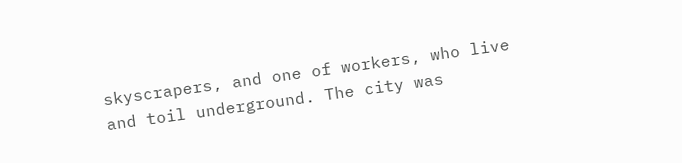skyscrapers, and one of workers, who live and toil underground. The city was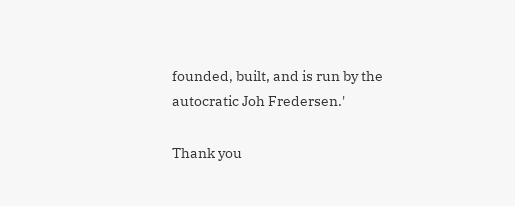founded, built, and is run by the autocratic Joh Fredersen.'

Thank you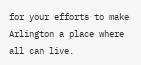for your efforts to make Arlington a place where all can live.